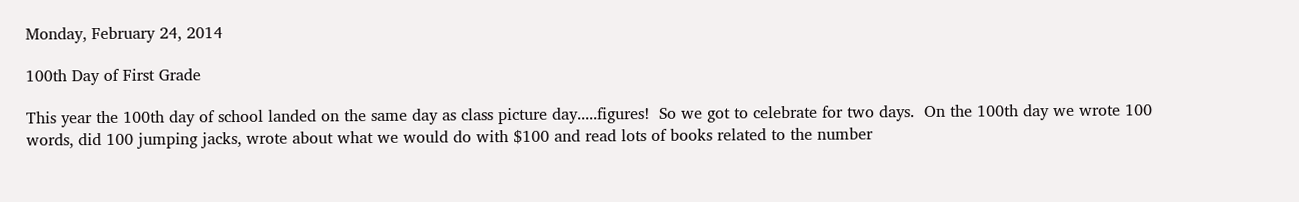Monday, February 24, 2014

100th Day of First Grade

This year the 100th day of school landed on the same day as class picture day.....figures!  So we got to celebrate for two days.  On the 100th day we wrote 100 words, did 100 jumping jacks, wrote about what we would do with $100 and read lots of books related to the number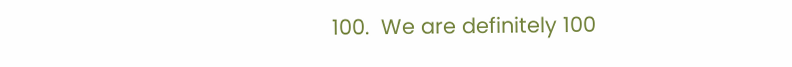100.  We are definitely 100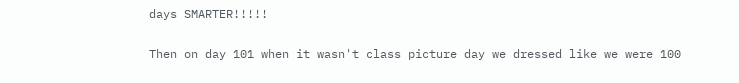days SMARTER!!!!!

Then on day 101 when it wasn't class picture day we dressed like we were 100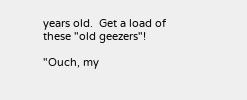years old.  Get a load of these "old geezers"!

"Ouch, my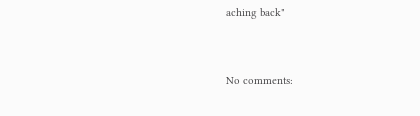aching back"


No comments: